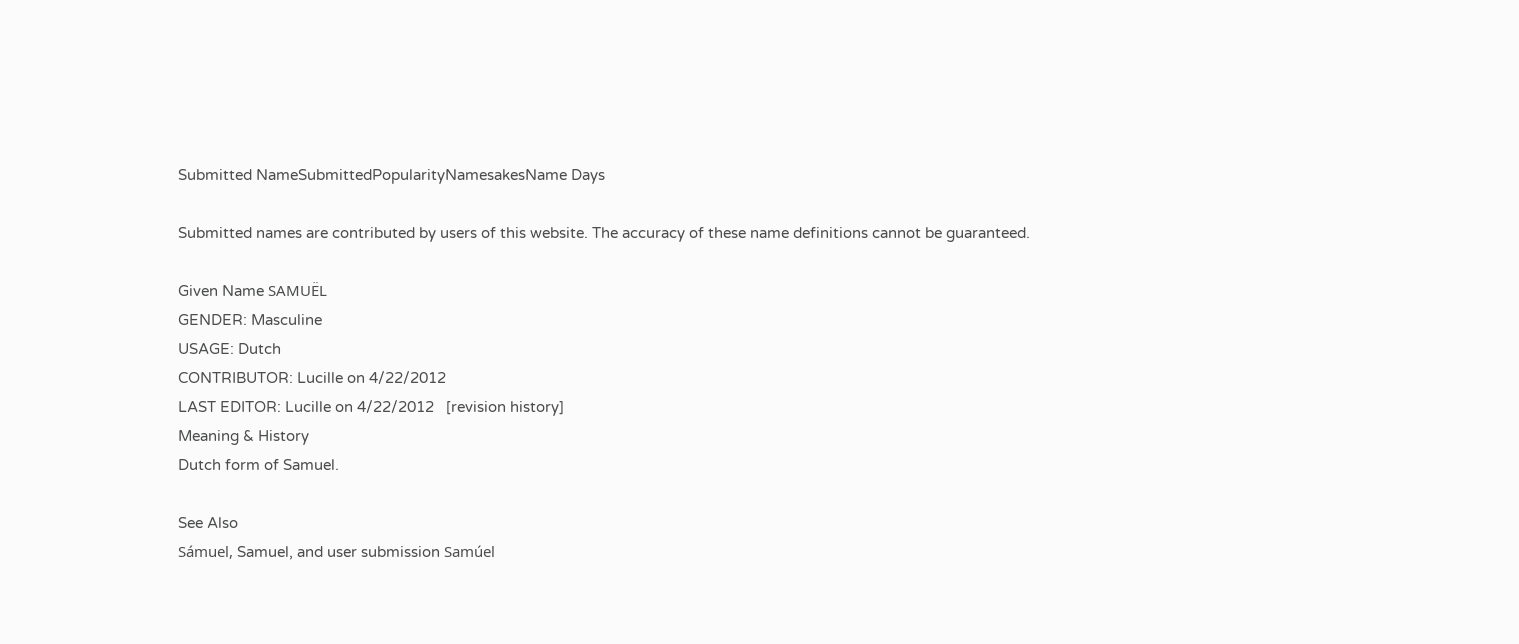Submitted NameSubmittedPopularityNamesakesName Days

Submitted names are contributed by users of this website. The accuracy of these name definitions cannot be guaranteed.

Given Name SAMUËL
GENDER: Masculine
USAGE: Dutch
CONTRIBUTOR: Lucille on 4/22/2012
LAST EDITOR: Lucille on 4/22/2012   [revision history]
Meaning & History
Dutch form of Samuel.

See Also
Sámuel, Samuel, and user submission Samúel